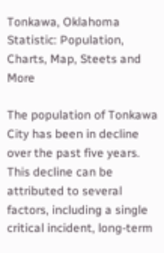Tonkawa, Oklahoma Statistic: Population, Charts, Map, Steets and More

The population of Tonkawa City has been in decline over the past five years. This decline can be attributed to several factors, including a single critical incident, long-term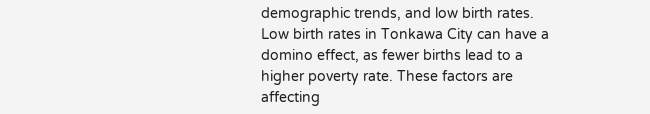demographic trends, and low birth rates. Low birth rates in Tonkawa City can have a domino effect, as fewer births lead to a higher poverty rate. These factors are affecting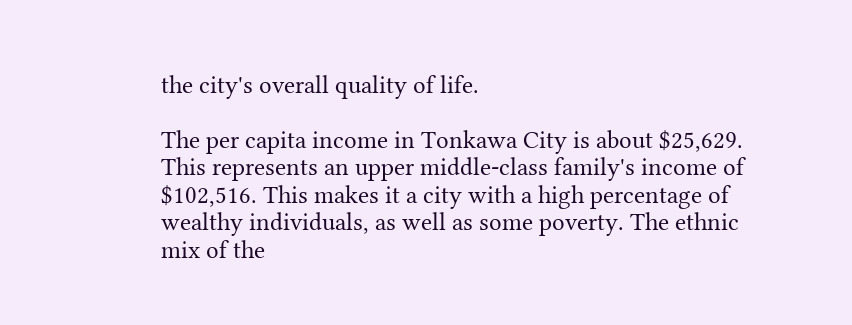the city's overall quality of life.

The per capita income in Tonkawa City is about $25,629. This represents an upper middle-class family's income of $102,516. This makes it a city with a high percentage of wealthy individuals, as well as some poverty. The ethnic mix of the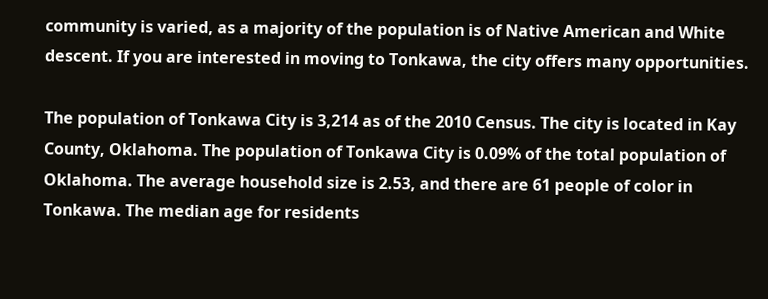community is varied, as a majority of the population is of Native American and White descent. If you are interested in moving to Tonkawa, the city offers many opportunities.

The population of Tonkawa City is 3,214 as of the 2010 Census. The city is located in Kay County, Oklahoma. The population of Tonkawa City is 0.09% of the total population of Oklahoma. The average household size is 2.53, and there are 61 people of color in Tonkawa. The median age for residents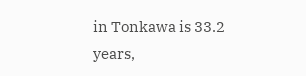in Tonkawa is 33.2 years,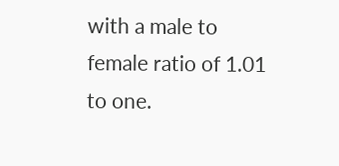with a male to female ratio of 1.01 to one.